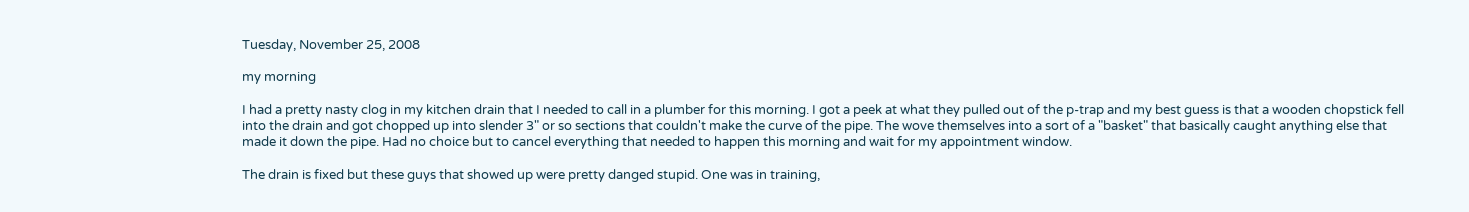Tuesday, November 25, 2008

my morning

I had a pretty nasty clog in my kitchen drain that I needed to call in a plumber for this morning. I got a peek at what they pulled out of the p-trap and my best guess is that a wooden chopstick fell into the drain and got chopped up into slender 3" or so sections that couldn't make the curve of the pipe. The wove themselves into a sort of a "basket" that basically caught anything else that made it down the pipe. Had no choice but to cancel everything that needed to happen this morning and wait for my appointment window.

The drain is fixed but these guys that showed up were pretty danged stupid. One was in training,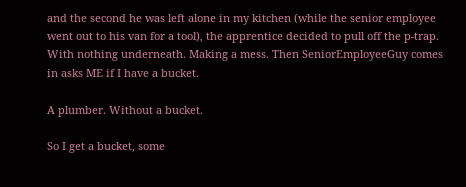and the second he was left alone in my kitchen (while the senior employee went out to his van for a tool), the apprentice decided to pull off the p-trap. With nothing underneath. Making a mess. Then SeniorEmployeeGuy comes in asks ME if I have a bucket.

A plumber. Without a bucket.

So I get a bucket, some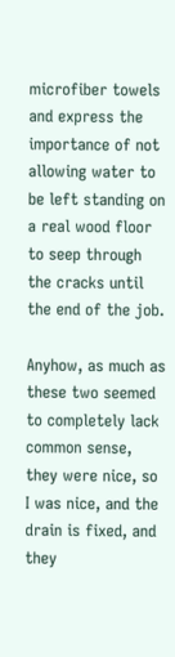microfiber towels and express the importance of not allowing water to be left standing on a real wood floor to seep through the cracks until the end of the job.

Anyhow, as much as these two seemed to completely lack common sense, they were nice, so I was nice, and the drain is fixed, and they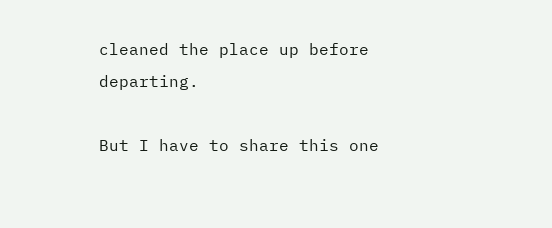cleaned the place up before departing.

But I have to share this one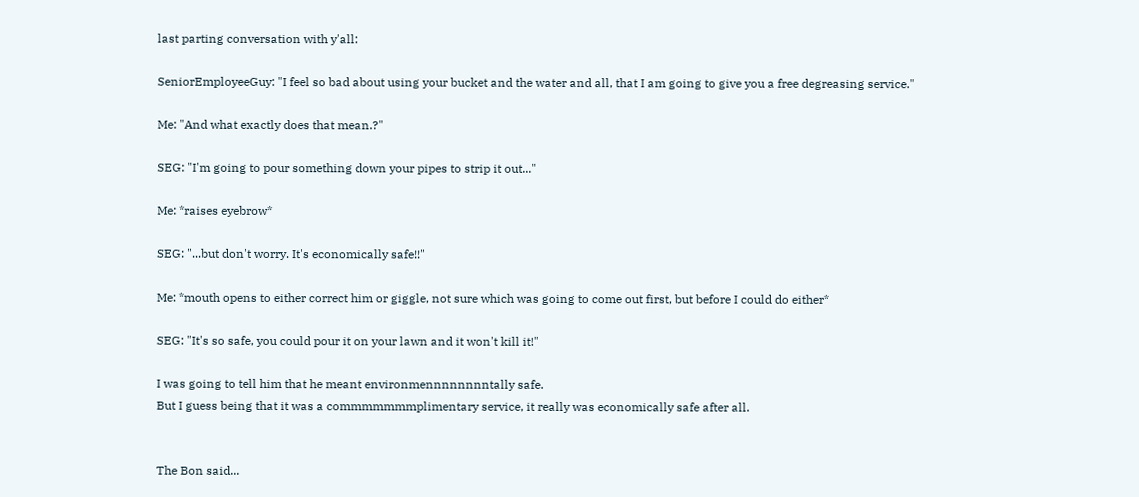last parting conversation with y'all:

SeniorEmployeeGuy: "I feel so bad about using your bucket and the water and all, that I am going to give you a free degreasing service."

Me: "And what exactly does that mean.?"

SEG: "I'm going to pour something down your pipes to strip it out..."

Me: *raises eyebrow*

SEG: "...but don't worry. It's economically safe!!"

Me: *mouth opens to either correct him or giggle, not sure which was going to come out first, but before I could do either*

SEG: "It's so safe, you could pour it on your lawn and it won't kill it!"

I was going to tell him that he meant environmennnnnnnntally safe.
But I guess being that it was a commmmmmmplimentary service, it really was economically safe after all.


The Bon said...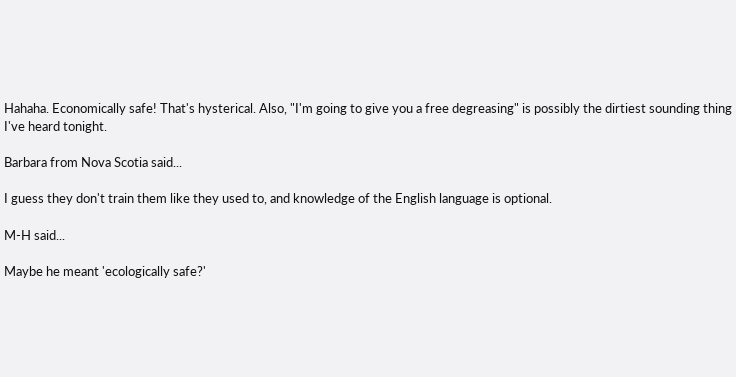Hahaha. Economically safe! That's hysterical. Also, "I'm going to give you a free degreasing" is possibly the dirtiest sounding thing I've heard tonight.

Barbara from Nova Scotia said...

I guess they don't train them like they used to, and knowledge of the English language is optional.

M-H said...

Maybe he meant 'ecologically safe?'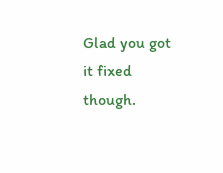Glad you got it fixed though.